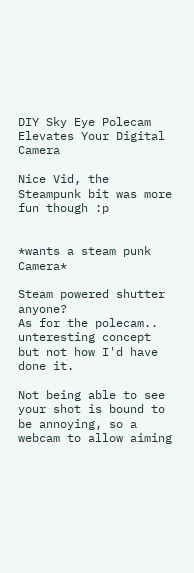DIY Sky Eye Polecam Elevates Your Digital Camera

Nice Vid, the Steampunk bit was more fun though :p


*wants a steam punk Camera*

Steam powered shutter anyone?
As for the polecam.. unteresting concept but not how I'd have done it.

Not being able to see your shot is bound to be annoying, so a webcam to allow aiming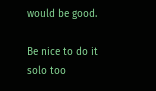would be good.

Be nice to do it solo too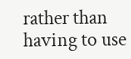rather than having to use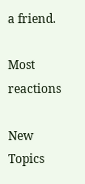a friend.

Most reactions

New Topics